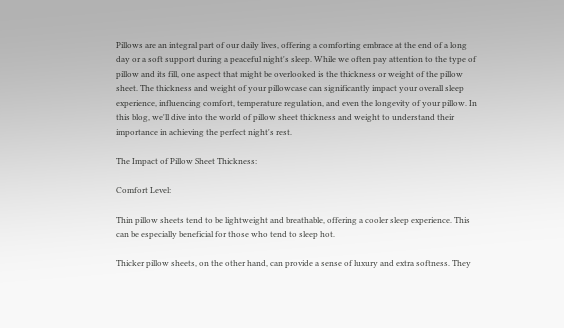Pillows are an integral part of our daily lives, offering a comforting embrace at the end of a long day or a soft support during a peaceful night's sleep. While we often pay attention to the type of pillow and its fill, one aspect that might be overlooked is the thickness or weight of the pillow sheet. The thickness and weight of your pillowcase can significantly impact your overall sleep experience, influencing comfort, temperature regulation, and even the longevity of your pillow. In this blog, we'll dive into the world of pillow sheet thickness and weight to understand their importance in achieving the perfect night's rest.

The Impact of Pillow Sheet Thickness:

Comfort Level:

Thin pillow sheets tend to be lightweight and breathable, offering a cooler sleep experience. This can be especially beneficial for those who tend to sleep hot.

Thicker pillow sheets, on the other hand, can provide a sense of luxury and extra softness. They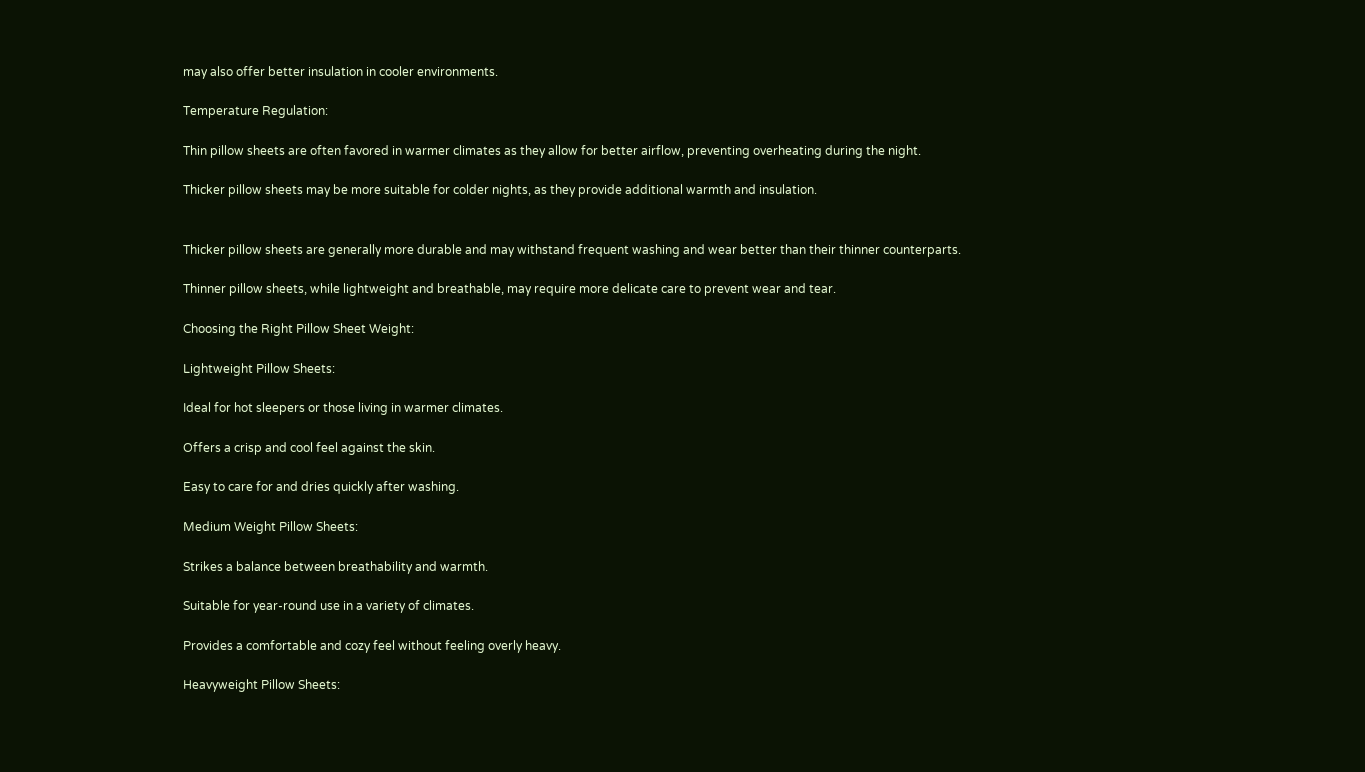may also offer better insulation in cooler environments.

Temperature Regulation:

Thin pillow sheets are often favored in warmer climates as they allow for better airflow, preventing overheating during the night.

Thicker pillow sheets may be more suitable for colder nights, as they provide additional warmth and insulation.


Thicker pillow sheets are generally more durable and may withstand frequent washing and wear better than their thinner counterparts.

Thinner pillow sheets, while lightweight and breathable, may require more delicate care to prevent wear and tear.

Choosing the Right Pillow Sheet Weight:

Lightweight Pillow Sheets:

Ideal for hot sleepers or those living in warmer climates.

Offers a crisp and cool feel against the skin.

Easy to care for and dries quickly after washing.

Medium Weight Pillow Sheets:

Strikes a balance between breathability and warmth.

Suitable for year-round use in a variety of climates.

Provides a comfortable and cozy feel without feeling overly heavy.

Heavyweight Pillow Sheets: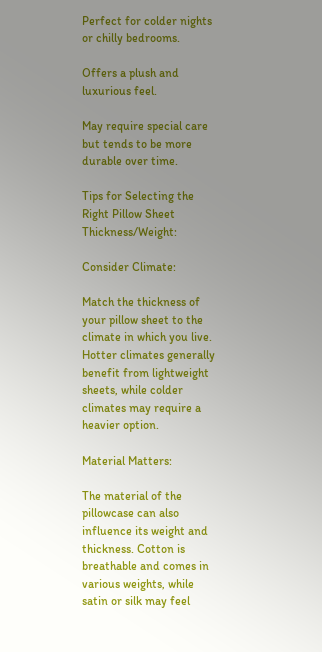Perfect for colder nights or chilly bedrooms.

Offers a plush and luxurious feel.

May require special care but tends to be more durable over time.

Tips for Selecting the Right Pillow Sheet Thickness/Weight:

Consider Climate:

Match the thickness of your pillow sheet to the climate in which you live. Hotter climates generally benefit from lightweight sheets, while colder climates may require a heavier option.

Material Matters:

The material of the pillowcase can also influence its weight and thickness. Cotton is breathable and comes in various weights, while satin or silk may feel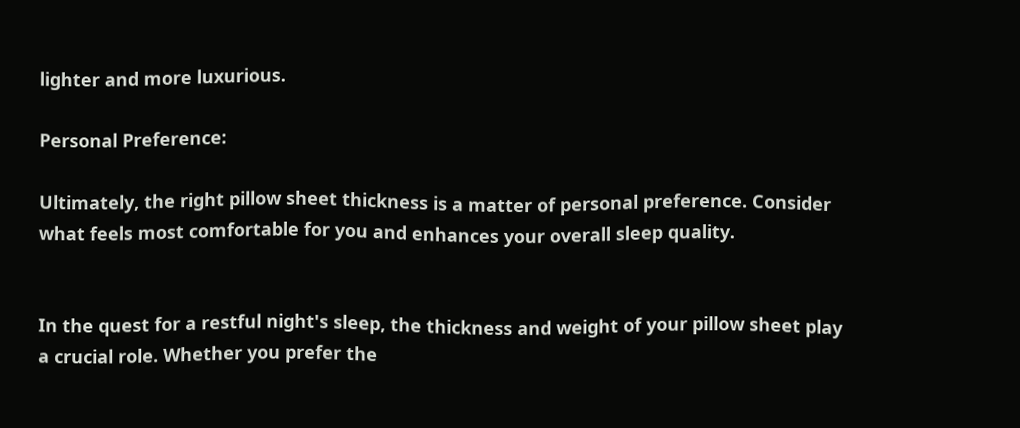lighter and more luxurious.

Personal Preference:

Ultimately, the right pillow sheet thickness is a matter of personal preference. Consider what feels most comfortable for you and enhances your overall sleep quality.


In the quest for a restful night's sleep, the thickness and weight of your pillow sheet play a crucial role. Whether you prefer the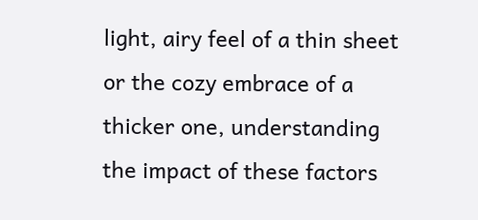light, airy feel of a thin sheet or the cozy embrace of a thicker one, understanding the impact of these factors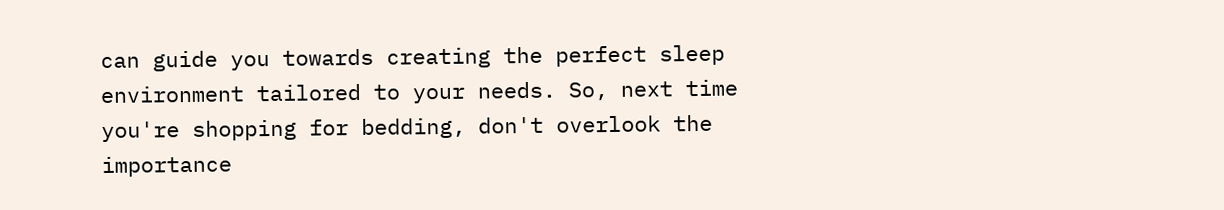can guide you towards creating the perfect sleep environment tailored to your needs. So, next time you're shopping for bedding, don't overlook the importance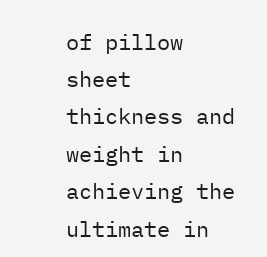of pillow sheet thickness and weight in achieving the ultimate in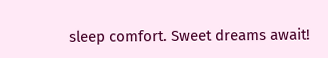sleep comfort. Sweet dreams await!